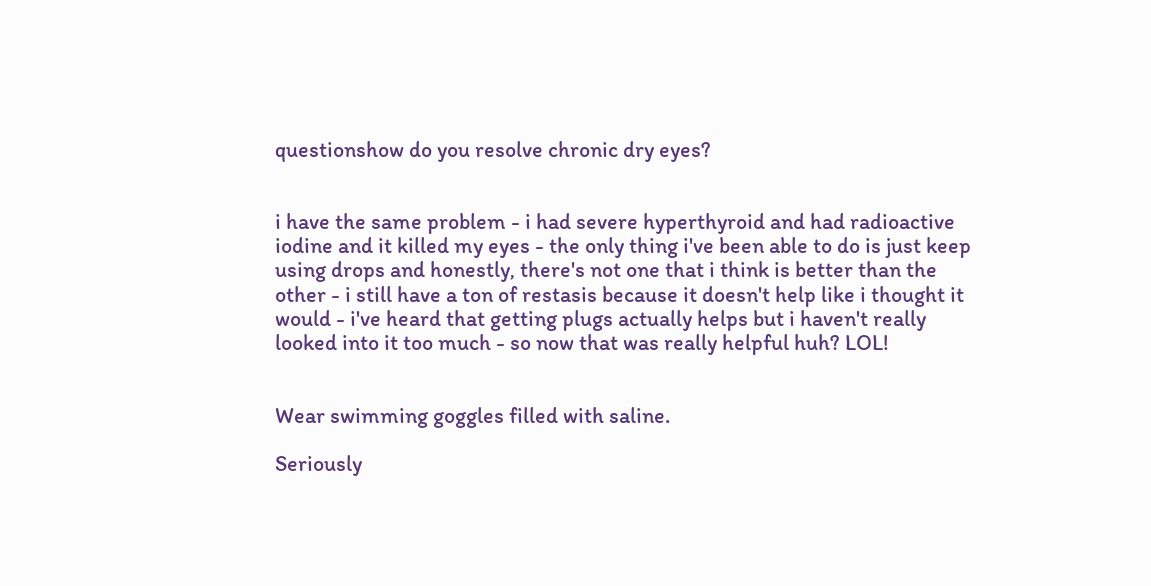questionshow do you resolve chronic dry eyes?


i have the same problem - i had severe hyperthyroid and had radioactive iodine and it killed my eyes - the only thing i've been able to do is just keep using drops and honestly, there's not one that i think is better than the other - i still have a ton of restasis because it doesn't help like i thought it would - i've heard that getting plugs actually helps but i haven't really looked into it too much - so now that was really helpful huh? LOL!


Wear swimming goggles filled with saline.

Seriously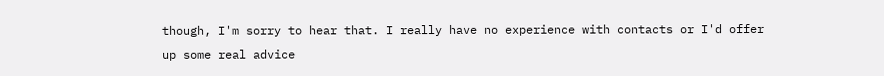though, I'm sorry to hear that. I really have no experience with contacts or I'd offer up some real advice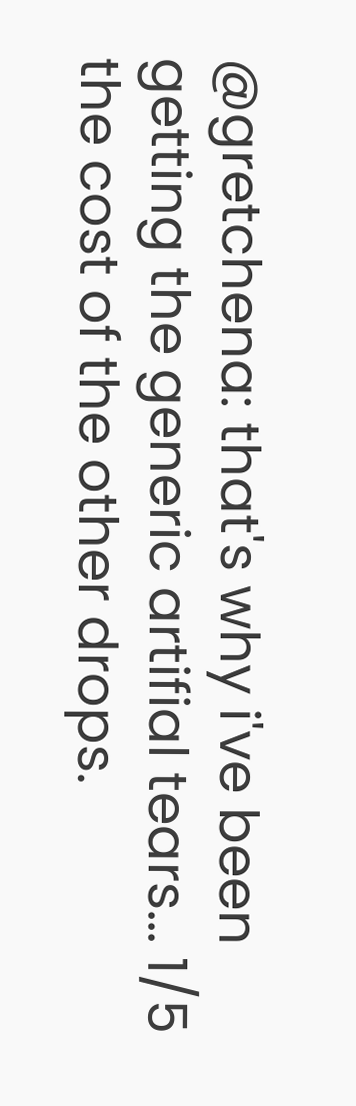@gretchena: that's why i've been getting the generic artifial tears... 1/5 the cost of the other drops.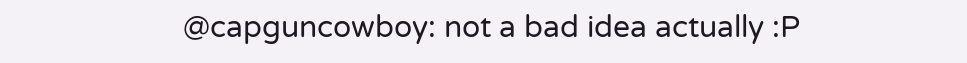@capguncowboy: not a bad idea actually :P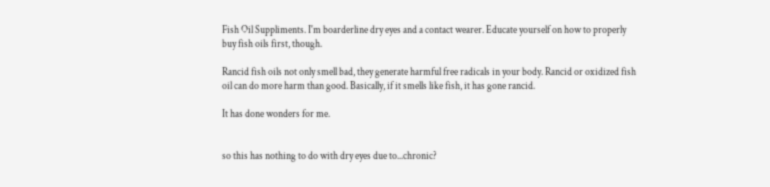Fish Oil Suppliments. I'm boarderline dry eyes and a contact wearer. Educate yourself on how to properly buy fish oils first, though.

Rancid fish oils not only smell bad, they generate harmful free radicals in your body. Rancid or oxidized fish oil can do more harm than good. Basically, if it smells like fish, it has gone rancid.

It has done wonders for me.


so this has nothing to do with dry eyes due to...chronic?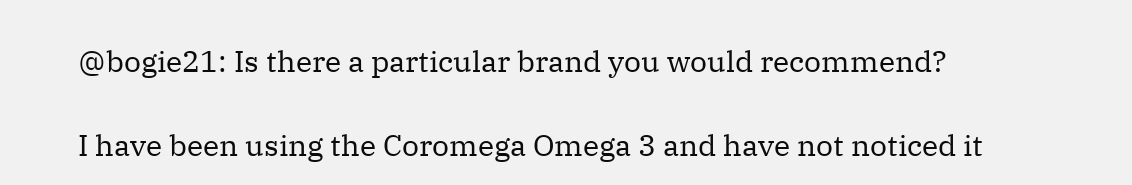@bogie21: Is there a particular brand you would recommend?

I have been using the Coromega Omega 3 and have not noticed it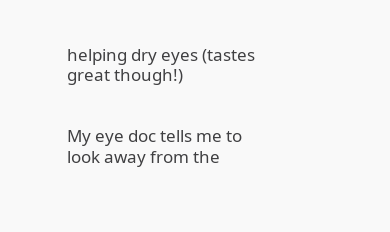helping dry eyes (tastes great though!)


My eye doc tells me to look away from the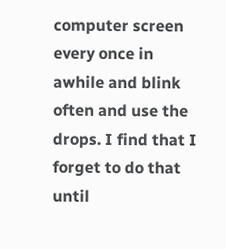computer screen every once in awhile and blink often and use the drops. I find that I forget to do that until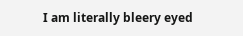I am literally bleery eyed